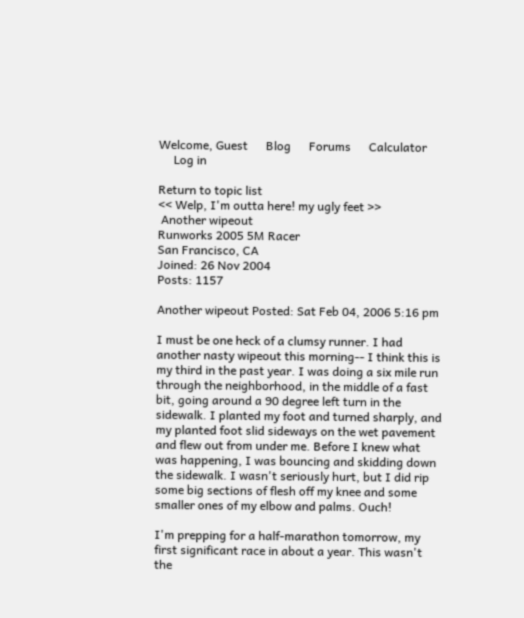Welcome, Guest      Blog      Forums      Calculator
     Log in

Return to topic list
<< Welp, I'm outta here! my ugly feet >>
 Another wipeout
Runworks 2005 5M Racer
San Francisco, CA
Joined: 26 Nov 2004
Posts: 1157

Another wipeout Posted: Sat Feb 04, 2006 5:16 pm

I must be one heck of a clumsy runner. I had another nasty wipeout this morning-- I think this is my third in the past year. I was doing a six mile run through the neighborhood, in the middle of a fast bit, going around a 90 degree left turn in the sidewalk. I planted my foot and turned sharply, and my planted foot slid sideways on the wet pavement and flew out from under me. Before I knew what was happening, I was bouncing and skidding down the sidewalk. I wasn't seriously hurt, but I did rip some big sections of flesh off my knee and some smaller ones of my elbow and palms. Ouch!

I'm prepping for a half-marathon tomorrow, my first significant race in about a year. This wasn't the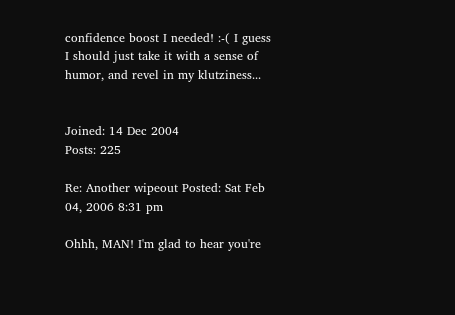confidence boost I needed! :-( I guess I should just take it with a sense of humor, and revel in my klutziness...


Joined: 14 Dec 2004
Posts: 225

Re: Another wipeout Posted: Sat Feb 04, 2006 8:31 pm

Ohhh, MAN! I'm glad to hear you're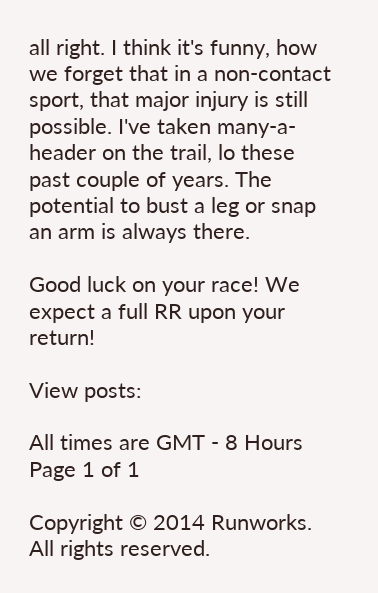all right. I think it's funny, how we forget that in a non-contact sport, that major injury is still possible. I've taken many-a-header on the trail, lo these past couple of years. The potential to bust a leg or snap an arm is always there.

Good luck on your race! We expect a full RR upon your return!

View posts:

All times are GMT - 8 Hours
Page 1 of 1

Copyright © 2014 Runworks. All rights reserved.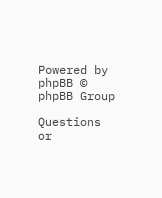Powered by phpBB © phpBB Group

Questions or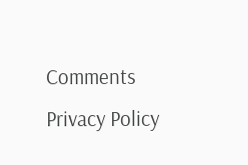Comments  Privacy Policy